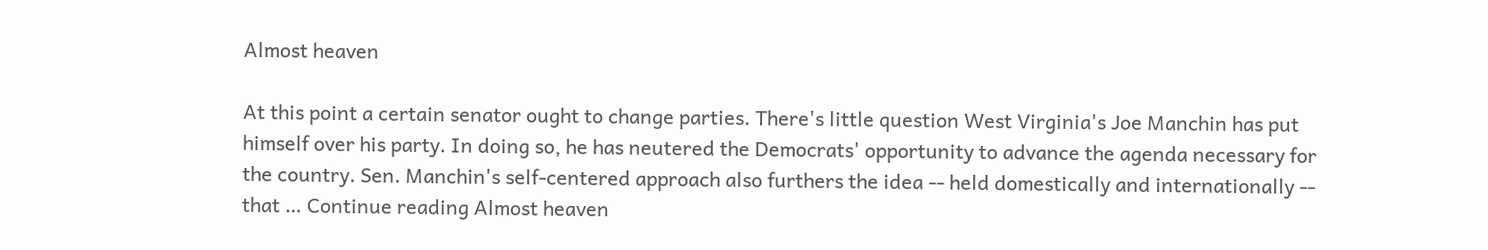Almost heaven

At this point a certain senator ought to change parties. There's little question West Virginia's Joe Manchin has put himself over his party. In doing so, he has neutered the Democrats' opportunity to advance the agenda necessary for the country. Sen. Manchin's self-centered approach also furthers the idea -- held domestically and internationally -- that … Continue reading Almost heaven